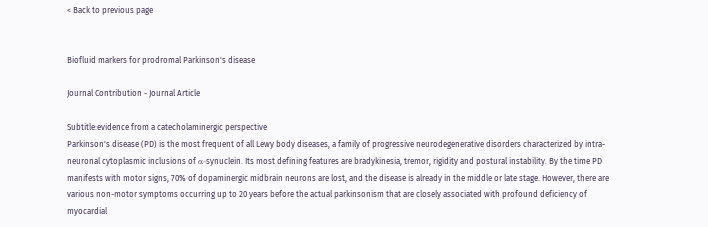< Back to previous page


Biofluid markers for prodromal Parkinson's disease

Journal Contribution - Journal Article

Subtitle:evidence from a catecholaminergic perspective
Parkinson's disease (PD) is the most frequent of all Lewy body diseases, a family of progressive neurodegenerative disorders characterized by intra-neuronal cytoplasmic inclusions of α-synuclein. Its most defining features are bradykinesia, tremor, rigidity and postural instability. By the time PD manifests with motor signs, 70% of dopaminergic midbrain neurons are lost, and the disease is already in the middle or late stage. However, there are various non-motor symptoms occurring up to 20 years before the actual parkinsonism that are closely associated with profound deficiency of myocardial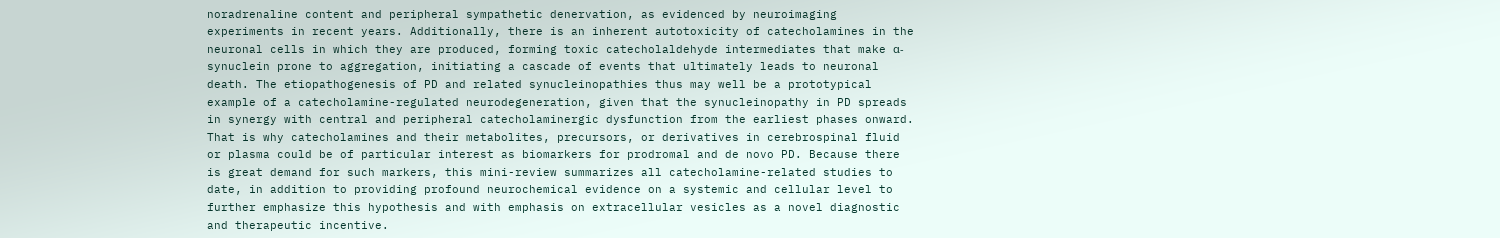noradrenaline content and peripheral sympathetic denervation, as evidenced by neuroimaging experiments in recent years. Additionally, there is an inherent autotoxicity of catecholamines in the neuronal cells in which they are produced, forming toxic catecholaldehyde intermediates that make α-synuclein prone to aggregation, initiating a cascade of events that ultimately leads to neuronal death. The etiopathogenesis of PD and related synucleinopathies thus may well be a prototypical example of a catecholamine-regulated neurodegeneration, given that the synucleinopathy in PD spreads in synergy with central and peripheral catecholaminergic dysfunction from the earliest phases onward. That is why catecholamines and their metabolites, precursors, or derivatives in cerebrospinal fluid or plasma could be of particular interest as biomarkers for prodromal and de novo PD. Because there is great demand for such markers, this mini-review summarizes all catecholamine-related studies to date, in addition to providing profound neurochemical evidence on a systemic and cellular level to further emphasize this hypothesis and with emphasis on extracellular vesicles as a novel diagnostic and therapeutic incentive.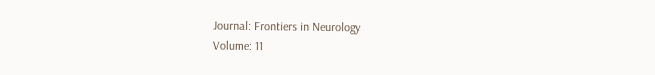Journal: Frontiers in Neurology
Volume: 11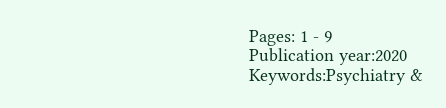Pages: 1 - 9
Publication year:2020
Keywords:Psychiatry &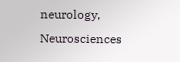neurology, Neurosciences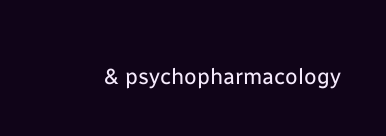& psychopharmacology